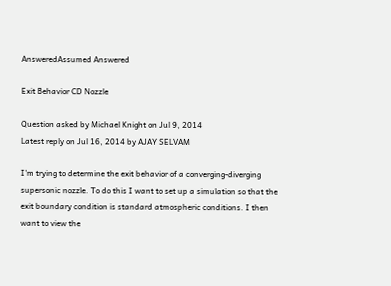AnsweredAssumed Answered

Exit Behavior CD Nozzle

Question asked by Michael Knight on Jul 9, 2014
Latest reply on Jul 16, 2014 by AJAY SELVAM

I'm trying to determine the exit behavior of a converging-diverging supersonic nozzle. To do this I want to set up a simulation so that the exit boundary condition is standard atmospheric conditions. I then want to view the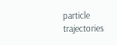particle trajectories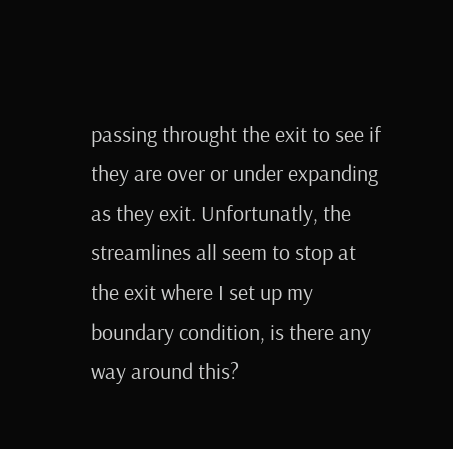passing throught the exit to see if they are over or under expanding as they exit. Unfortunatly, the streamlines all seem to stop at the exit where I set up my boundary condition, is there any way around this?